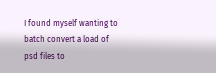I found myself wanting to batch convert a load of psd files to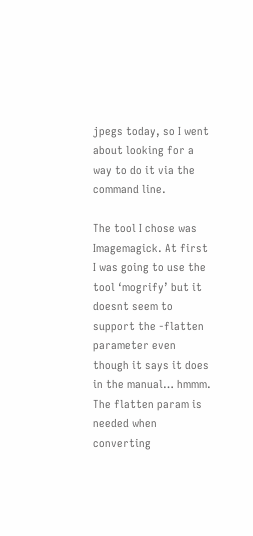jpegs today, so I went about looking for a way to do it via the command line.

The tool I chose was Imagemagick. At first I was going to use the tool ‘mogrify’ but it doesnt seem to support the -flatten parameter even though it says it does in the manual… hmmm. The flatten param is needed when converting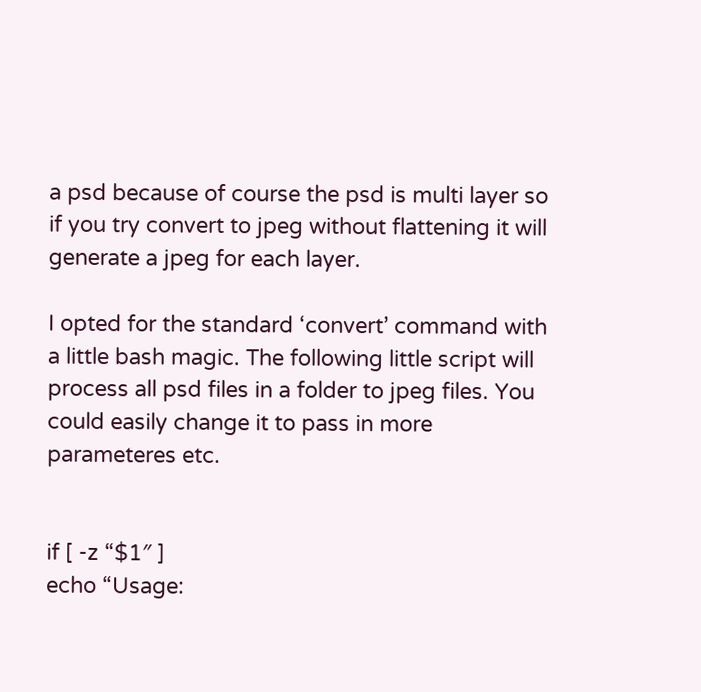a psd because of course the psd is multi layer so if you try convert to jpeg without flattening it will generate a jpeg for each layer.

I opted for the standard ‘convert’ command with a little bash magic. The following little script will process all psd files in a folder to jpeg files. You could easily change it to pass in more parameteres etc.


if [ -z “$1″ ]
echo “Usage: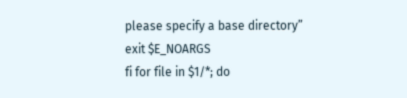please specify a base directory”
exit $E_NOARGS
fi for file in $1/*; do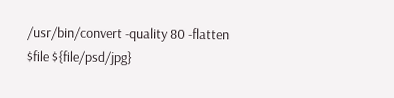/usr/bin/convert -quality 80 -flatten $file ${file/psd/jpg}